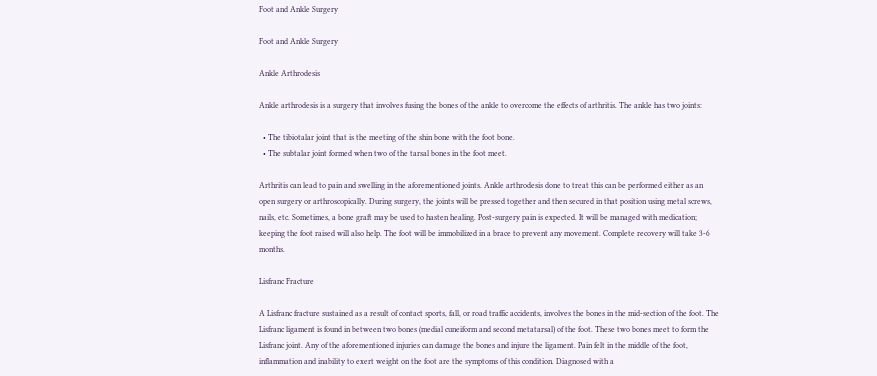Foot and Ankle Surgery

Foot and Ankle Surgery

Ankle Arthrodesis

Ankle arthrodesis is a surgery that involves fusing the bones of the ankle to overcome the effects of arthritis. The ankle has two joints:

  • The tibiotalar joint that is the meeting of the shin bone with the foot bone.
  • The subtalar joint formed when two of the tarsal bones in the foot meet.

Arthritis can lead to pain and swelling in the aforementioned joints. Ankle arthrodesis done to treat this can be performed either as an open surgery or arthroscopically. During surgery, the joints will be pressed together and then secured in that position using metal screws, nails, etc. Sometimes, a bone graft may be used to hasten healing. Post-surgery pain is expected. It will be managed with medication; keeping the foot raised will also help. The foot will be immobilized in a brace to prevent any movement. Complete recovery will take 3-6 months.

Lisfranc Fracture

A Lisfranc fracture sustained as a result of contact sports, fall, or road traffic accidents, involves the bones in the mid-section of the foot. The Lisfranc ligament is found in between two bones (medial cuneiform and second metatarsal) of the foot. These two bones meet to form the Lisfranc joint. Any of the aforementioned injuries can damage the bones and injure the ligament. Pain felt in the middle of the foot, inflammation and inability to exert weight on the foot are the symptoms of this condition. Diagnosed with a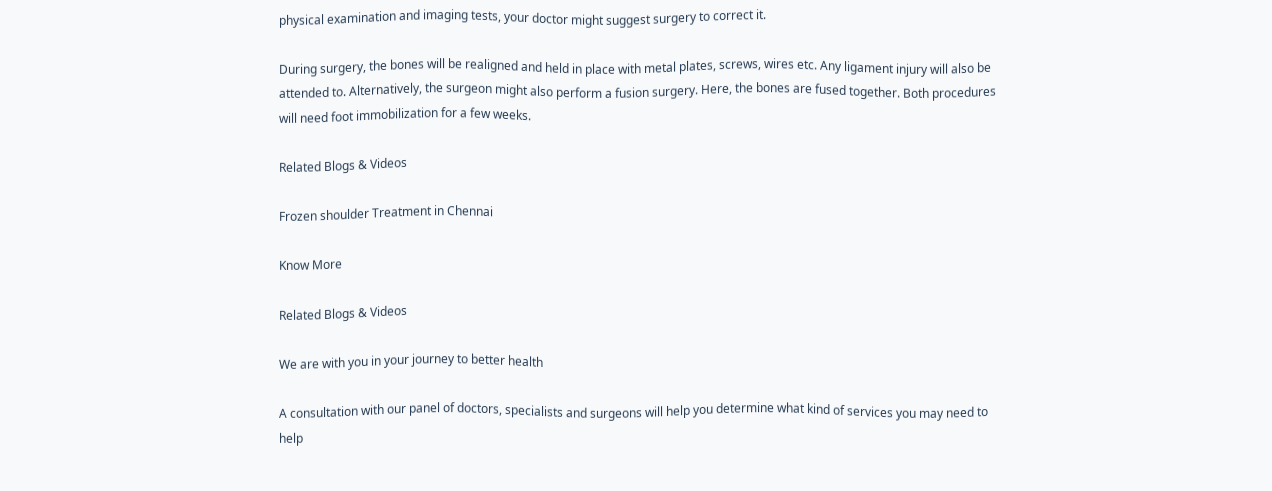physical examination and imaging tests, your doctor might suggest surgery to correct it.

During surgery, the bones will be realigned and held in place with metal plates, screws, wires etc. Any ligament injury will also be attended to. Alternatively, the surgeon might also perform a fusion surgery. Here, the bones are fused together. Both procedures will need foot immobilization for a few weeks.

Related Blogs & Videos

Frozen shoulder Treatment in Chennai

Know More

Related Blogs & Videos

We are with you in your journey to better health

A consultation with our panel of doctors, specialists and surgeons will help you determine what kind of services you may need to help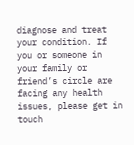diagnose and treat your condition. If you or someone in your family or friend’s circle are facing any health issues, please get in touch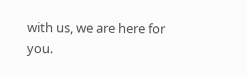with us, we are here for you.